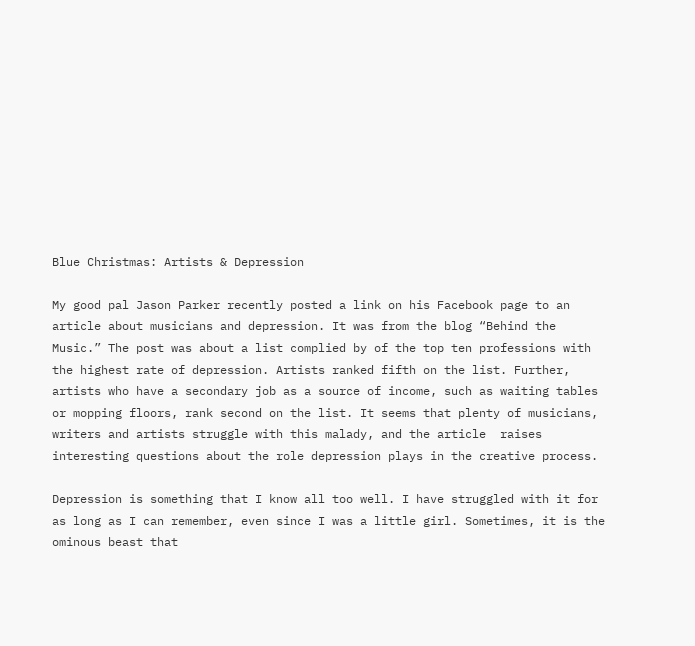Blue Christmas: Artists & Depression

My good pal Jason Parker recently posted a link on his Facebook page to an article about musicians and depression. It was from the blog “Behind the Music.” The post was about a list complied by of the top ten professions with the highest rate of depression. Artists ranked fifth on the list. Further, artists who have a secondary job as a source of income, such as waiting tables or mopping floors, rank second on the list. It seems that plenty of musicians, writers and artists struggle with this malady, and the article  raises interesting questions about the role depression plays in the creative process.

Depression is something that I know all too well. I have struggled with it for as long as I can remember, even since I was a little girl. Sometimes, it is the ominous beast that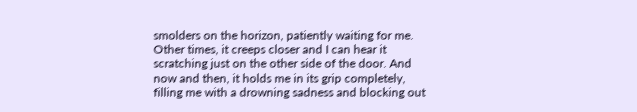smolders on the horizon, patiently waiting for me. Other times, it creeps closer and I can hear it scratching just on the other side of the door. And now and then, it holds me in its grip completely, filling me with a drowning sadness and blocking out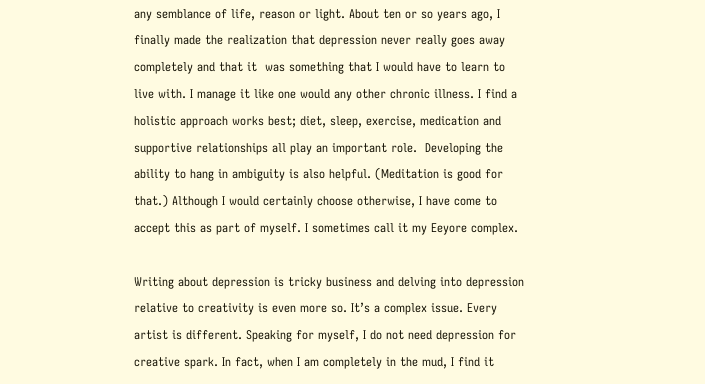any semblance of life, reason or light. About ten or so years ago, I finally made the realization that depression never really goes away completely and that it  was something that I would have to learn to live with. I manage it like one would any other chronic illness. I find a holistic approach works best; diet, sleep, exercise, medication and supportive relationships all play an important role.  Developing the ability to hang in ambiguity is also helpful. (Meditation is good for that.) Although I would certainly choose otherwise, I have come to accept this as part of myself. I sometimes call it my Eeyore complex.

Writing about depression is tricky business and delving into depression relative to creativity is even more so. It’s a complex issue. Every artist is different. Speaking for myself, I do not need depression for creative spark. In fact, when I am completely in the mud, I find it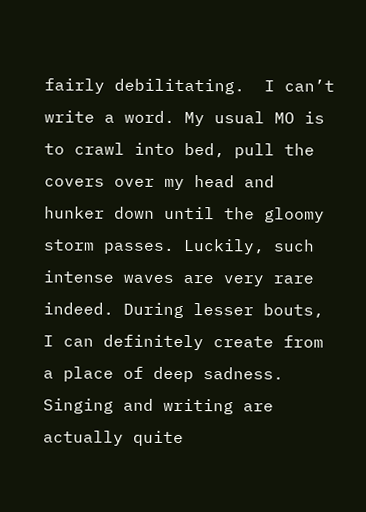fairly debilitating.  I can’t write a word. My usual MO is to crawl into bed, pull the covers over my head and hunker down until the gloomy storm passes. Luckily, such intense waves are very rare indeed. During lesser bouts, I can definitely create from a place of deep sadness.  Singing and writing are actually quite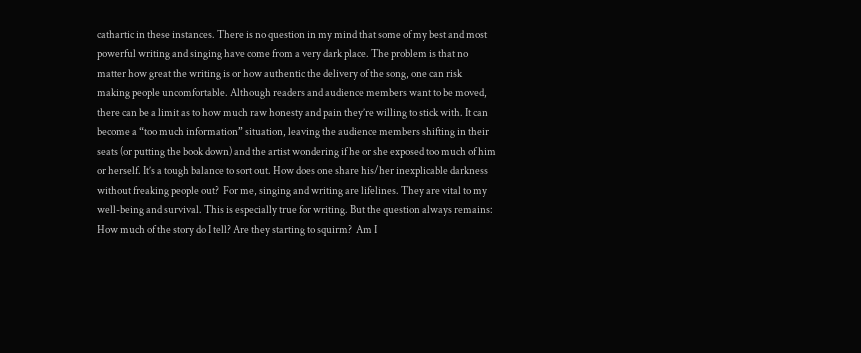cathartic in these instances. There is no question in my mind that some of my best and most powerful writing and singing have come from a very dark place. The problem is that no matter how great the writing is or how authentic the delivery of the song, one can risk making people uncomfortable. Although readers and audience members want to be moved, there can be a limit as to how much raw honesty and pain they’re willing to stick with. It can become a “too much information” situation, leaving the audience members shifting in their seats (or putting the book down) and the artist wondering if he or she exposed too much of him or herself. It’s a tough balance to sort out. How does one share his/her inexplicable darkness without freaking people out?  For me, singing and writing are lifelines. They are vital to my well-being and survival. This is especially true for writing. But the question always remains: How much of the story do I tell? Are they starting to squirm?  Am I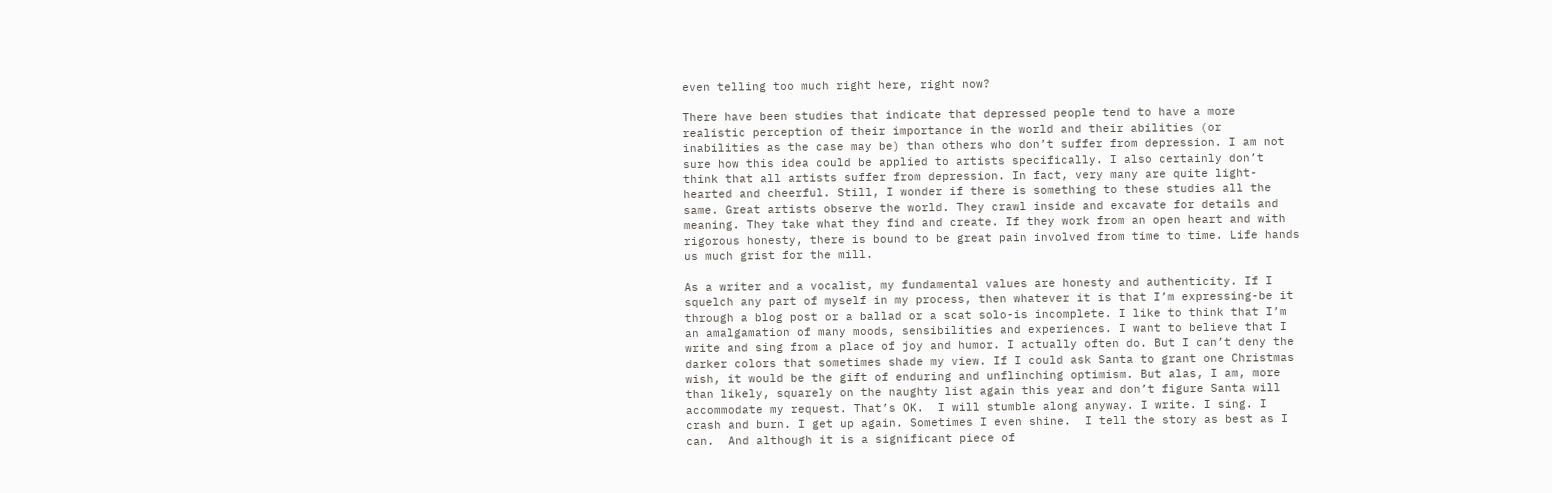even telling too much right here, right now?

There have been studies that indicate that depressed people tend to have a more realistic perception of their importance in the world and their abilities (or inabilities as the case may be) than others who don’t suffer from depression. I am not sure how this idea could be applied to artists specifically. I also certainly don’t think that all artists suffer from depression. In fact, very many are quite light-hearted and cheerful. Still, I wonder if there is something to these studies all the same. Great artists observe the world. They crawl inside and excavate for details and meaning. They take what they find and create. If they work from an open heart and with rigorous honesty, there is bound to be great pain involved from time to time. Life hands us much grist for the mill.

As a writer and a vocalist, my fundamental values are honesty and authenticity. If I squelch any part of myself in my process, then whatever it is that I’m expressing-be it through a blog post or a ballad or a scat solo-is incomplete. I like to think that I’m an amalgamation of many moods, sensibilities and experiences. I want to believe that I write and sing from a place of joy and humor. I actually often do. But I can’t deny the darker colors that sometimes shade my view. If I could ask Santa to grant one Christmas wish, it would be the gift of enduring and unflinching optimism. But alas, I am, more than likely, squarely on the naughty list again this year and don’t figure Santa will accommodate my request. That’s OK.  I will stumble along anyway. I write. I sing. I crash and burn. I get up again. Sometimes I even shine.  I tell the story as best as I can.  And although it is a significant piece of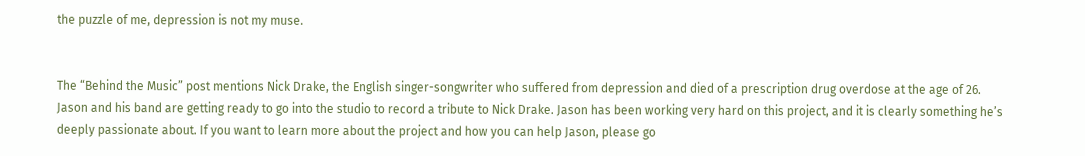the puzzle of me, depression is not my muse.


The “Behind the Music” post mentions Nick Drake, the English singer-songwriter who suffered from depression and died of a prescription drug overdose at the age of 26. Jason and his band are getting ready to go into the studio to record a tribute to Nick Drake. Jason has been working very hard on this project, and it is clearly something he’s deeply passionate about. If you want to learn more about the project and how you can help Jason, please go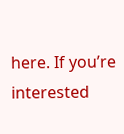here. If you’re interested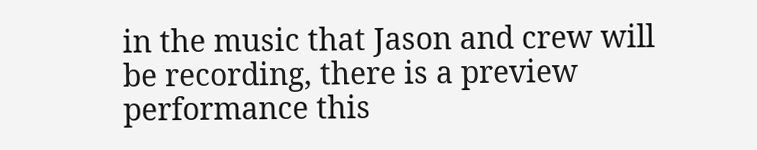in the music that Jason and crew will be recording, there is a preview performance this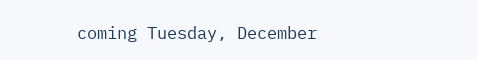coming Tuesday, December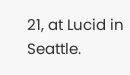21, at Lucid in Seattle.